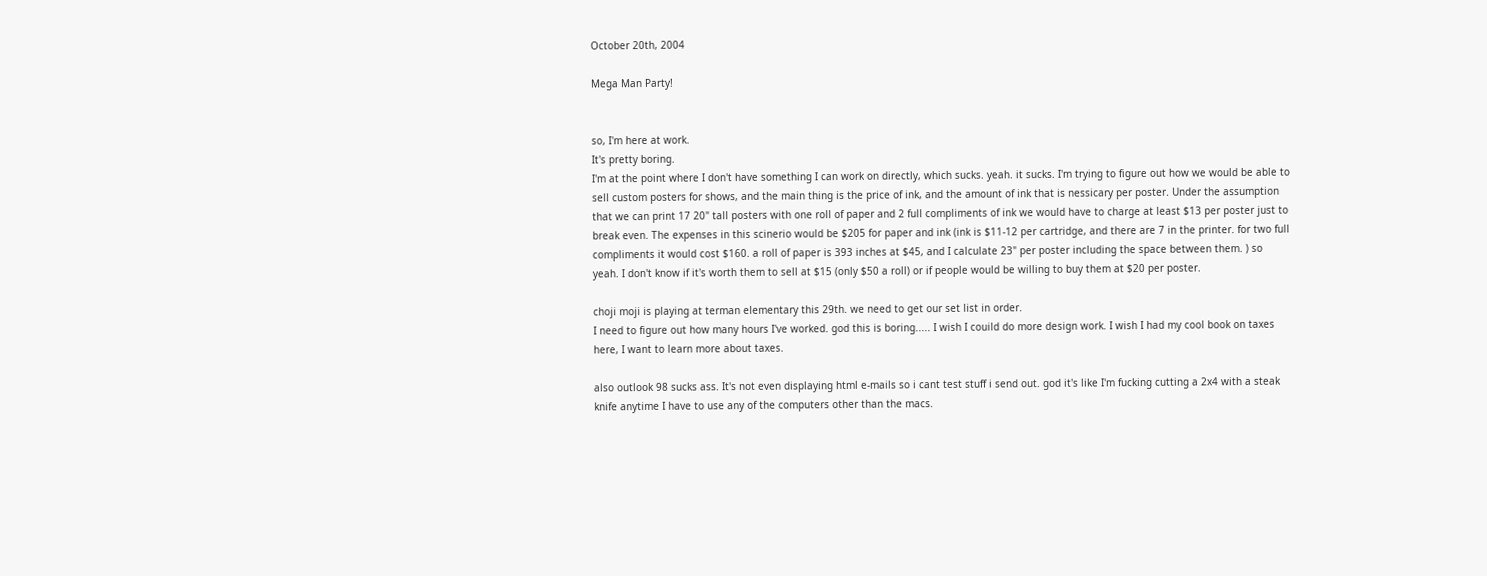October 20th, 2004

Mega Man Party!


so, I'm here at work.
It's pretty boring.
I'm at the point where I don't have something I can work on directly, which sucks. yeah. it sucks. I'm trying to figure out how we would be able to sell custom posters for shows, and the main thing is the price of ink, and the amount of ink that is nessicary per poster. Under the assumption that we can print 17 20" tall posters with one roll of paper and 2 full compliments of ink we would have to charge at least $13 per poster just to break even. The expenses in this scinerio would be $205 for paper and ink (ink is $11-12 per cartridge, and there are 7 in the printer. for two full compliments it would cost $160. a roll of paper is 393 inches at $45, and I calculate 23" per poster including the space between them. ) so yeah. I don't know if it's worth them to sell at $15 (only $50 a roll) or if people would be willing to buy them at $20 per poster.

choji moji is playing at terman elementary this 29th. we need to get our set list in order.
I need to figure out how many hours I've worked. god this is boring..... I wish I couild do more design work. I wish I had my cool book on taxes here, I want to learn more about taxes.

also outlook 98 sucks ass. It's not even displaying html e-mails so i cant test stuff i send out. god it's like I'm fucking cutting a 2x4 with a steak knife anytime I have to use any of the computers other than the macs.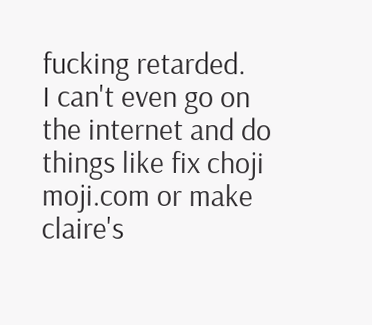fucking retarded.
I can't even go on the internet and do things like fix choji moji.com or make claire's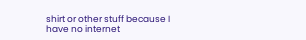shirt or other stuff because I have no internet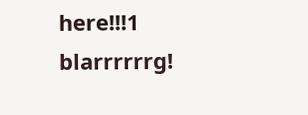here!!!1 blarrrrrrg!